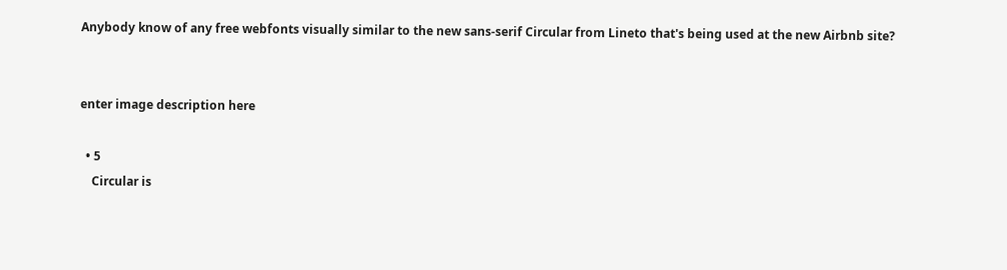Anybody know of any free webfonts visually similar to the new sans-serif Circular from Lineto that's being used at the new Airbnb site?


enter image description here

  • 5
    Circular is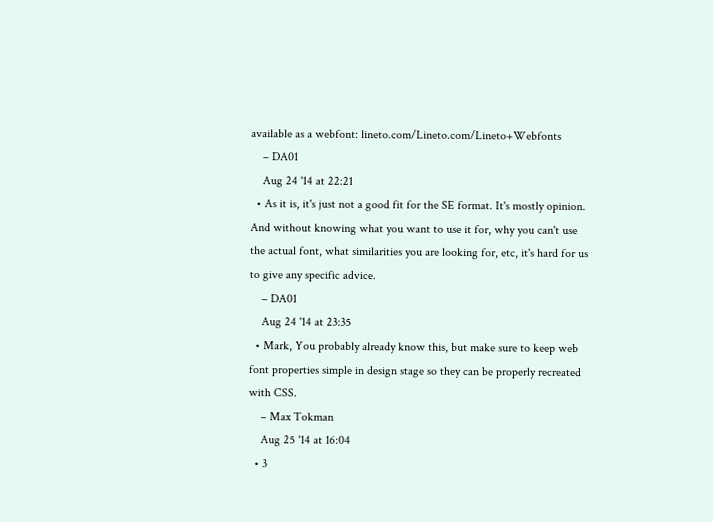available as a webfont: lineto.com/Lineto.com/Lineto+Webfonts
    – DA01
    Aug 24 '14 at 22:21
  • As it is, it's just not a good fit for the SE format. It's mostly opinion. And without knowing what you want to use it for, why you can't use the actual font, what similarities you are looking for, etc, it's hard for us to give any specific advice.
    – DA01
    Aug 24 '14 at 23:35
  • Mark, You probably already know this, but make sure to keep web font properties simple in design stage so they can be properly recreated with CSS.
    – Max Tokman
    Aug 25 '14 at 16:04
  • 3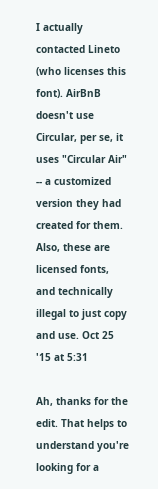I actually contacted Lineto (who licenses this font). AirBnB doesn't use Circular, per se, it uses "Circular Air" -- a customized version they had created for them. Also, these are licensed fonts, and technically illegal to just copy and use. Oct 25 '15 at 5:31

Ah, thanks for the edit. That helps to understand you're looking for a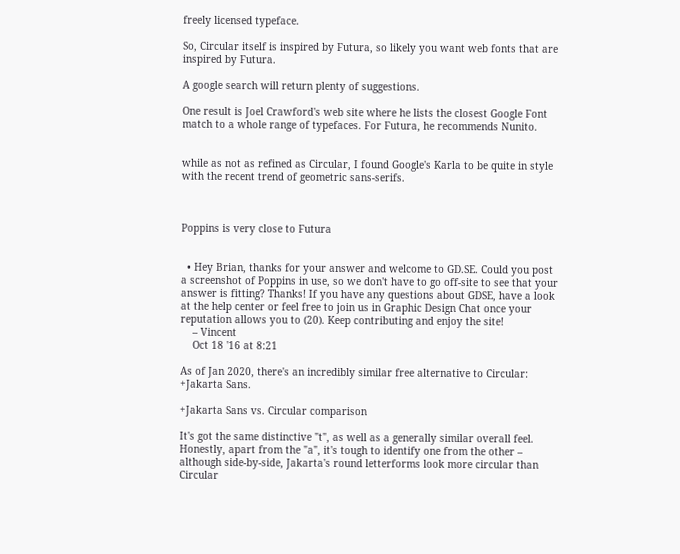freely licensed typeface.

So, Circular itself is inspired by Futura, so likely you want web fonts that are inspired by Futura.

A google search will return plenty of suggestions.

One result is Joel Crawford's web site where he lists the closest Google Font match to a whole range of typefaces. For Futura, he recommends Nunito.


while as not as refined as Circular, I found Google's Karla to be quite in style with the recent trend of geometric sans-serifs.



Poppins is very close to Futura


  • Hey Brian, thanks for your answer and welcome to GD.SE. Could you post a screenshot of Poppins in use, so we don't have to go off-site to see that your answer is fitting? Thanks! If you have any questions about GDSE, have a look at the help center or feel free to join us in Graphic Design Chat once your reputation allows you to (20). Keep contributing and enjoy the site!
    – Vincent
    Oct 18 '16 at 8:21

As of Jan 2020, there's an incredibly similar free alternative to Circular: +Jakarta Sans.

+Jakarta Sans vs. Circular comparison

It's got the same distinctive "t", as well as a generally similar overall feel. Honestly, apart from the "a", it's tough to identify one from the other – although side-by-side, Jakarta's round letterforms look more circular than Circular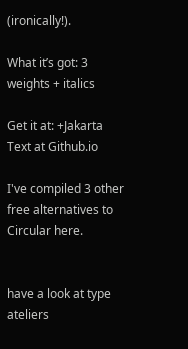(ironically!).

What it’s got: 3 weights + italics

Get it at: +Jakarta Text at Github.io

I've compiled 3 other free alternatives to Circular here.


have a look at type ateliers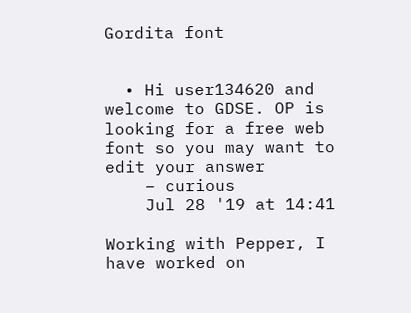Gordita font


  • Hi user134620 and welcome to GDSE. OP is looking for a free web font so you may want to edit your answer
    – curious
    Jul 28 '19 at 14:41

Working with Pepper, I have worked on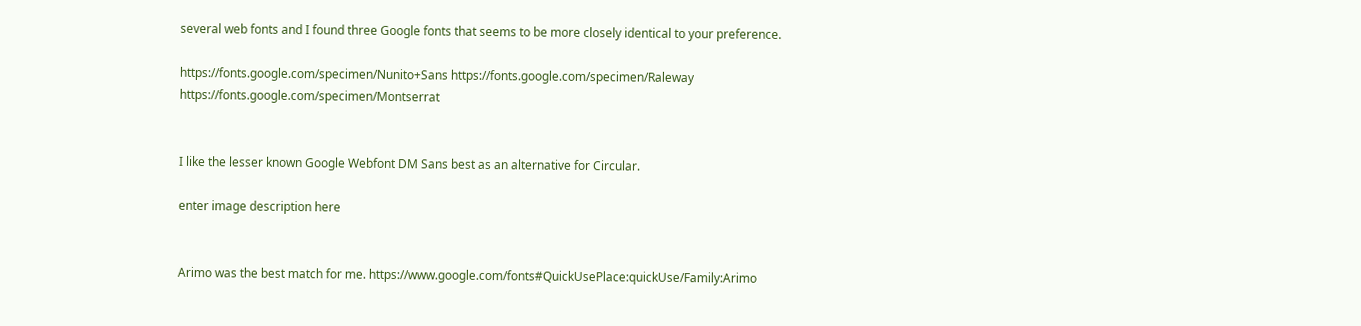several web fonts and I found three Google fonts that seems to be more closely identical to your preference.

https://fonts.google.com/specimen/Nunito+Sans https://fonts.google.com/specimen/Raleway https://fonts.google.com/specimen/Montserrat


I like the lesser known Google Webfont DM Sans best as an alternative for Circular.

enter image description here


Arimo was the best match for me. https://www.google.com/fonts#QuickUsePlace:quickUse/Family:Arimo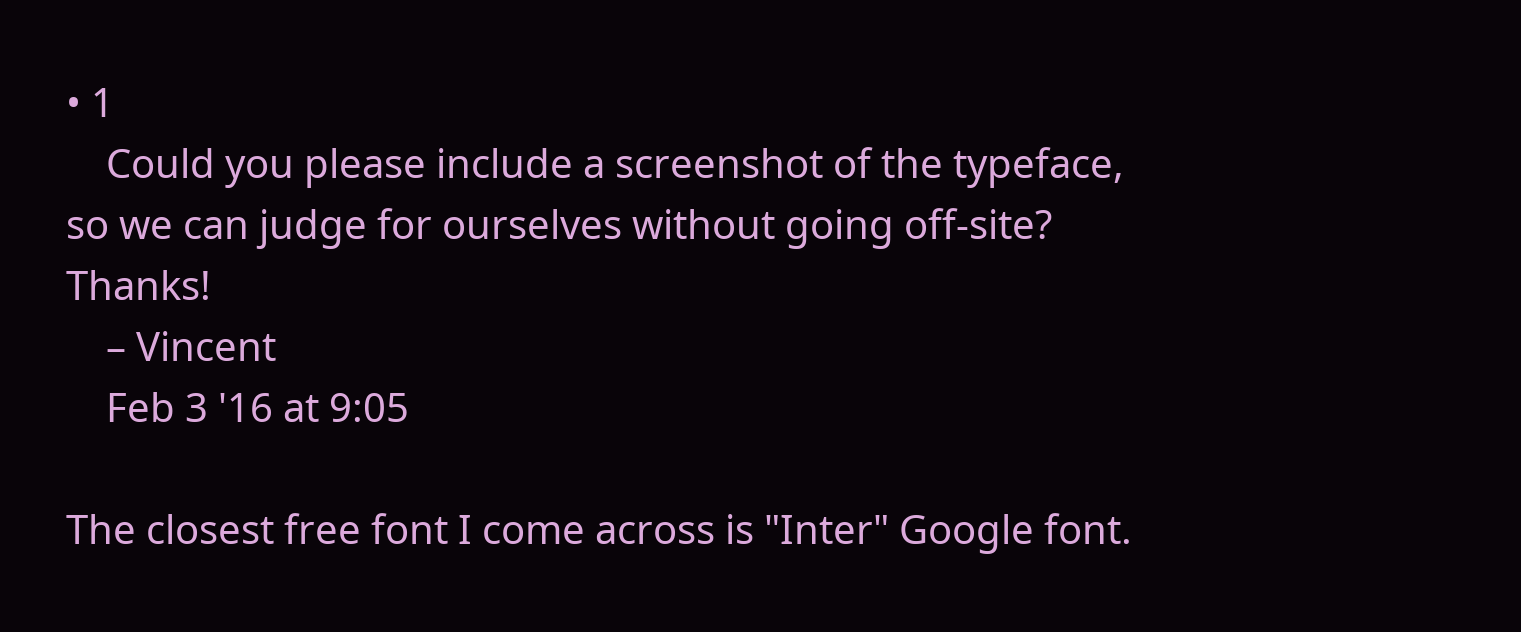• 1
    Could you please include a screenshot of the typeface, so we can judge for ourselves without going off-site? Thanks!
    – Vincent
    Feb 3 '16 at 9:05

The closest free font I come across is "Inter" Google font.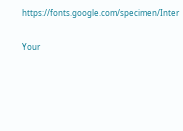https://fonts.google.com/specimen/Inter

Your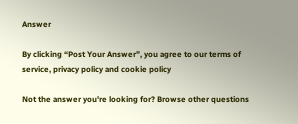Answer

By clicking “Post Your Answer”, you agree to our terms of service, privacy policy and cookie policy

Not the answer you're looking for? Browse other questions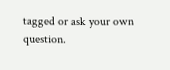tagged or ask your own question.